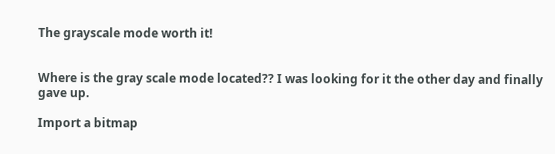The grayscale mode worth it!


Where is the gray scale mode located?? I was looking for it the other day and finally gave up.

Import a bitmap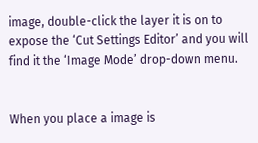image, double-click the layer it is on to expose the ‘Cut Settings Editor’ and you will find it the ‘Image Mode’ drop-down menu.


When you place a image is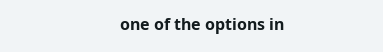one of the options in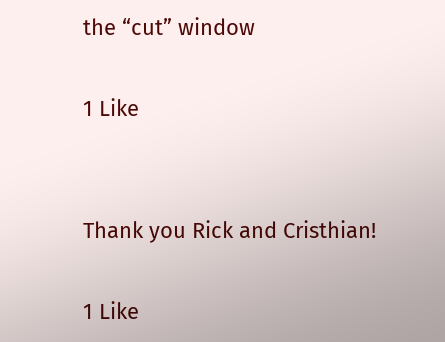the “cut” window

1 Like


Thank you Rick and Cristhian!

1 Like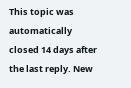This topic was automatically closed 14 days after the last reply. New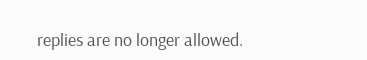replies are no longer allowed.